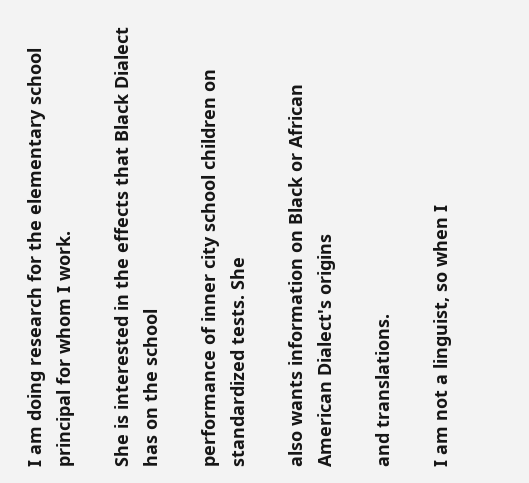I am doing research for the elementary school principal for whom I work.

She is interested in the effects that Black Dialect has on the school

performance of inner city school children on standardized tests. She

also wants information on Black or African American Dialect's origins

and translations.

I am not a linguist, so when I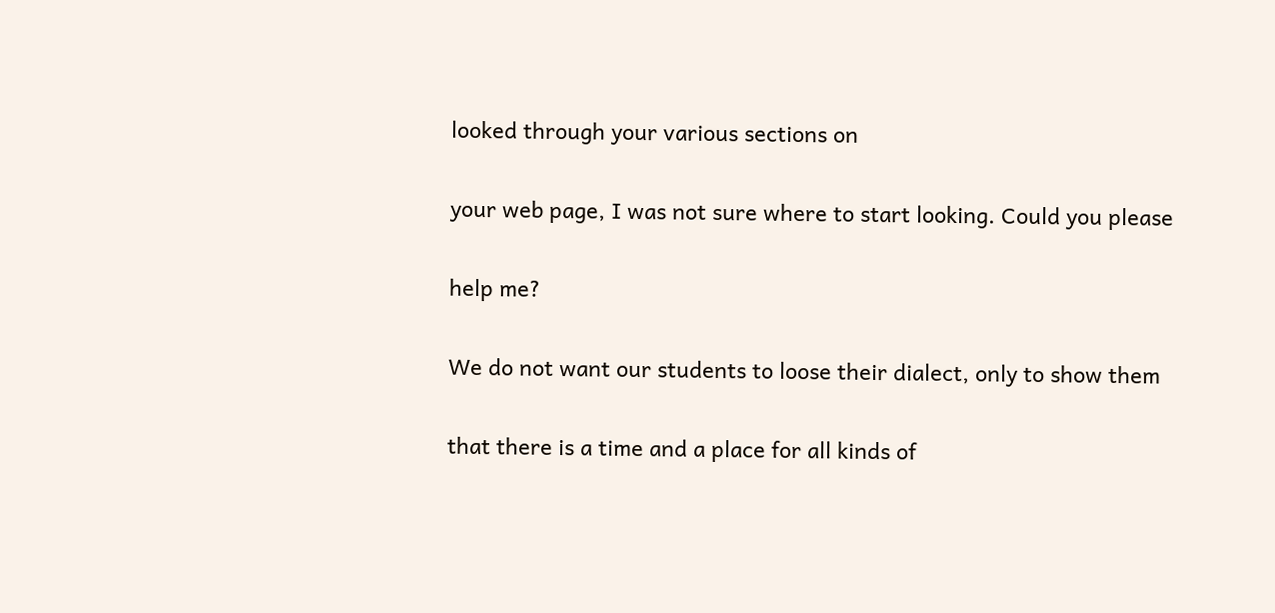looked through your various sections on

your web page, I was not sure where to start looking. Could you please

help me?

We do not want our students to loose their dialect, only to show them

that there is a time and a place for all kinds of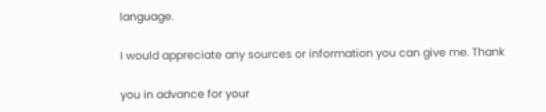language.

I would appreciate any sources or information you can give me. Thank

you in advance for your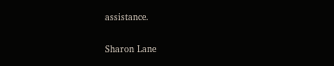assistance.

Sharon Lane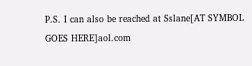P.S. I can also be reached at Sslane[AT SYMBOL GOES HERE]aol.com